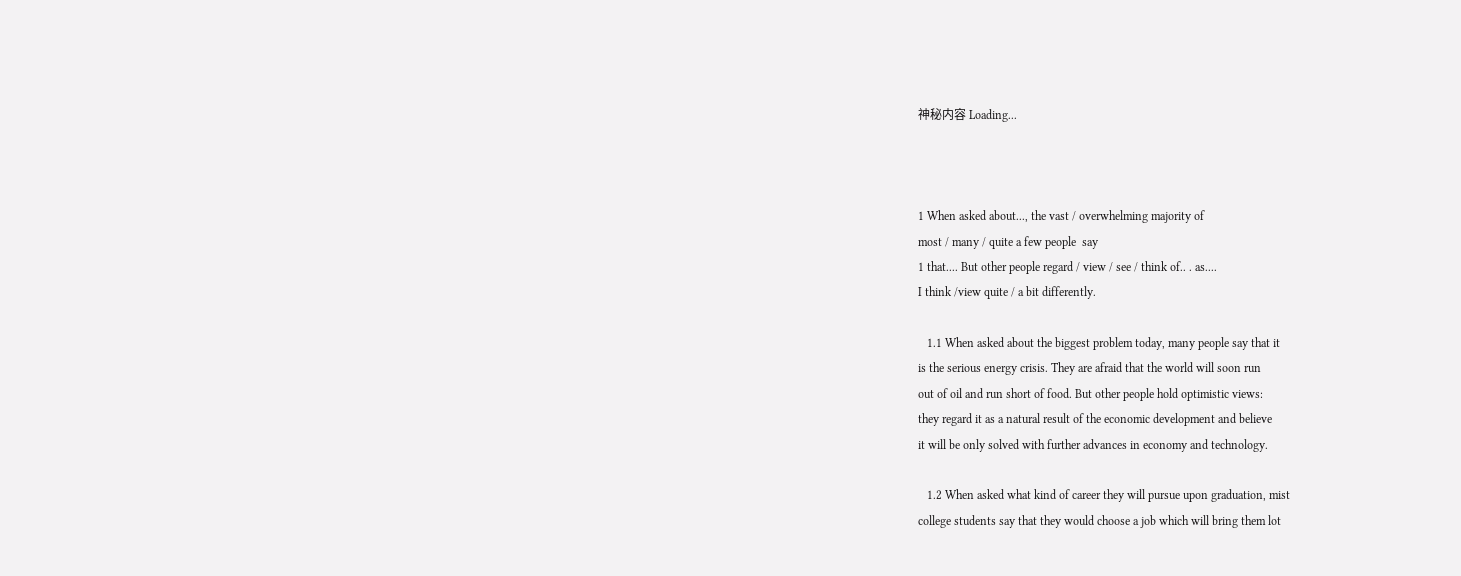神秘内容 Loading...



1 When asked about..., the vast / overwhelming majority of
most / many / quite a few people  say
1 that.... But other people regard / view / see / think of.. . as....
I think /view quite / a bit differently.

   1.1 When asked about the biggest problem today, many people say that it
is the serious energy crisis. They are afraid that the world will soon run
out of oil and run short of food. But other people hold optimistic views:
they regard it as a natural result of the economic development and believe
it will be only solved with further advances in economy and technology.

   1.2 When asked what kind of career they will pursue upon graduation, mist
college students say that they would choose a job which will bring them lot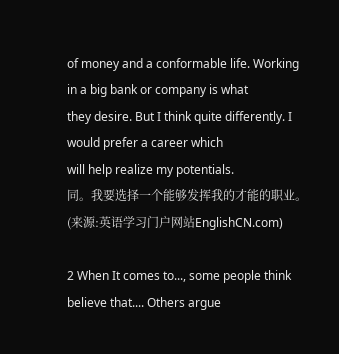of money and a conformable life. Working in a big bank or company is what
they desire. But I think quite differently. I would prefer a career which
will help realize my potentials.
同。我要选择一个能够发挥我的才能的职业。 (来源:英语学习门户网站EnglishCN.com)

2 When It comes to..., some people think
believe that.... Others argue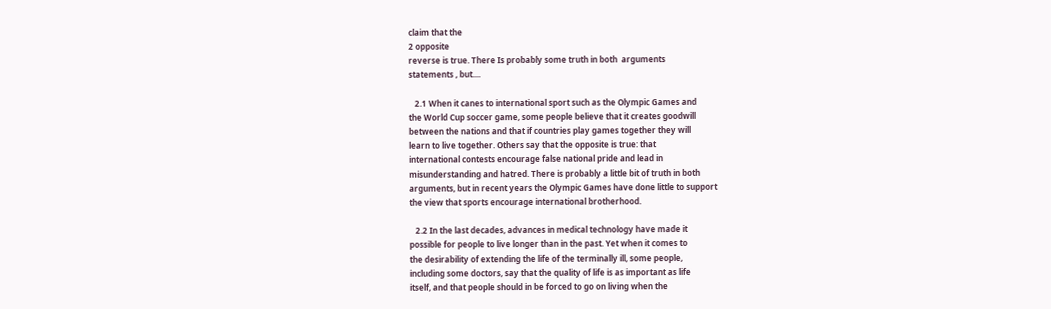claim that the
2 opposite
reverse is true. There Is probably some truth in both  arguments
statements , but....

   2.1 When it canes to international sport such as the Olympic Games and
the World Cup soccer game, some people believe that it creates goodwill
between the nations and that if countries play games together they will
learn to live together. Others say that the opposite is true: that
international contests encourage false national pride and lead in
misunderstanding and hatred. There is probably a little bit of truth in both
arguments, but in recent years the Olympic Games have done little to support
the view that sports encourage international brotherhood.

   2.2 In the last decades, advances in medical technology have made it
possible for people to live longer than in the past. Yet when it comes to
the desirability of extending the life of the terminally ill, some people,
including some doctors, say that the quality of life is as important as life
itself, and that people should in be forced to go on living when the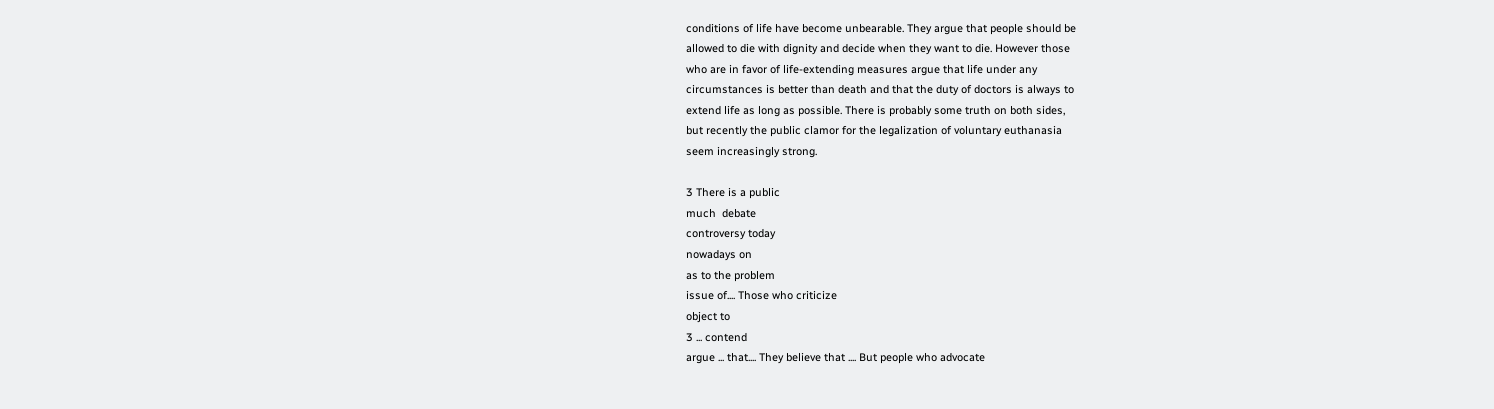conditions of life have become unbearable. They argue that people should be
allowed to die with dignity and decide when they want to die. However those
who are in favor of life-extending measures argue that life under any
circumstances is better than death and that the duty of doctors is always to
extend life as long as possible. There is probably some truth on both sides,
but recently the public clamor for the legalization of voluntary euthanasia
seem increasingly strong.

3 There is a public
much  debate
controversy today
nowadays on
as to the problem
issue of.... Those who criticize
object to
3 ... contend
argue ... that.... They believe that .... But people who advocate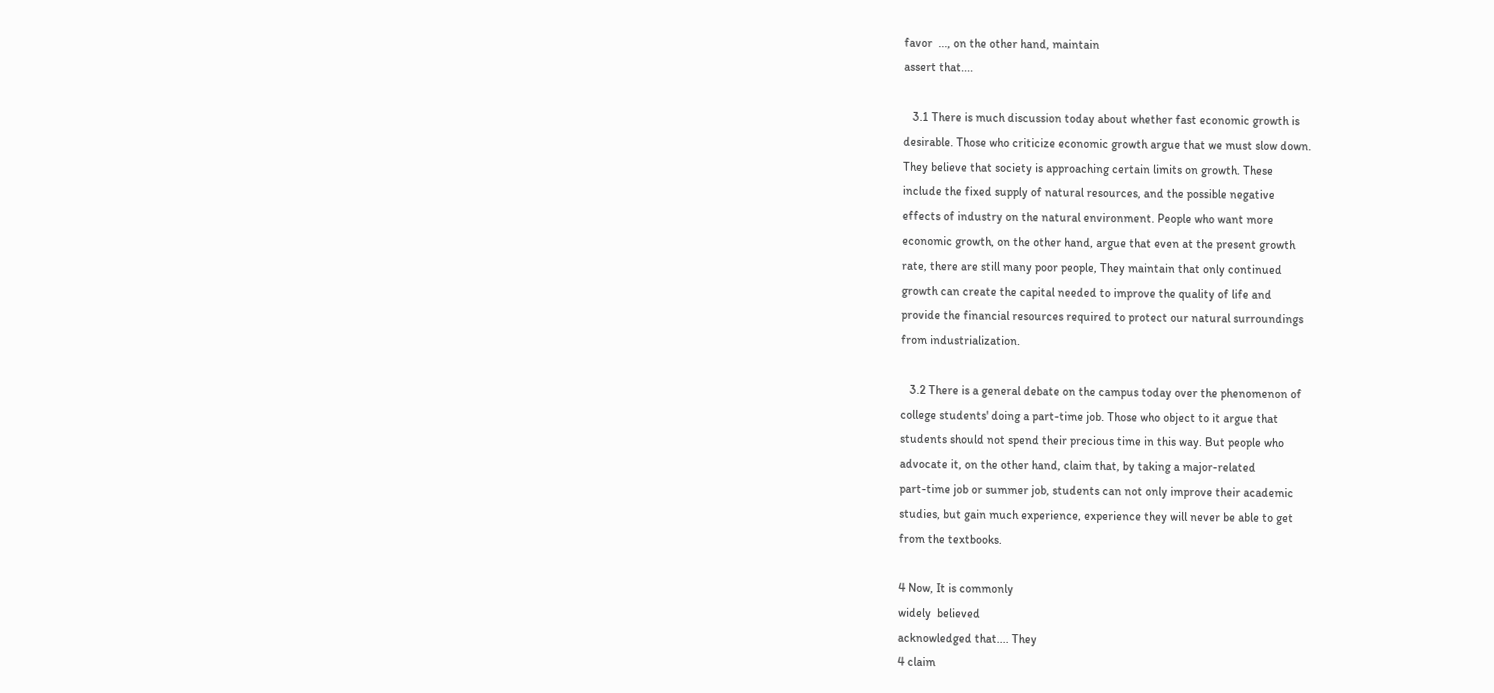favor  ..., on the other hand, maintain
assert that....

   3.1 There is much discussion today about whether fast economic growth is
desirable. Those who criticize economic growth argue that we must slow down.
They believe that society is approaching certain limits on growth. These
include the fixed supply of natural resources, and the possible negative
effects of industry on the natural environment. People who want more
economic growth, on the other hand, argue that even at the present growth
rate, there are still many poor people, They maintain that only continued
growth can create the capital needed to improve the quality of life and
provide the financial resources required to protect our natural surroundings
from industrialization.

   3.2 There is a general debate on the campus today over the phenomenon of
college students' doing a part-time job. Those who object to it argue that
students should not spend their precious time in this way. But people who
advocate it, on the other hand, claim that, by taking a major-related
part-time job or summer job, students can not only improve their academic
studies, but gain much experience, experience they will never be able to get
from the textbooks.

4 Now, It is commonly
widely  believed
acknowledged that.... They
4 claim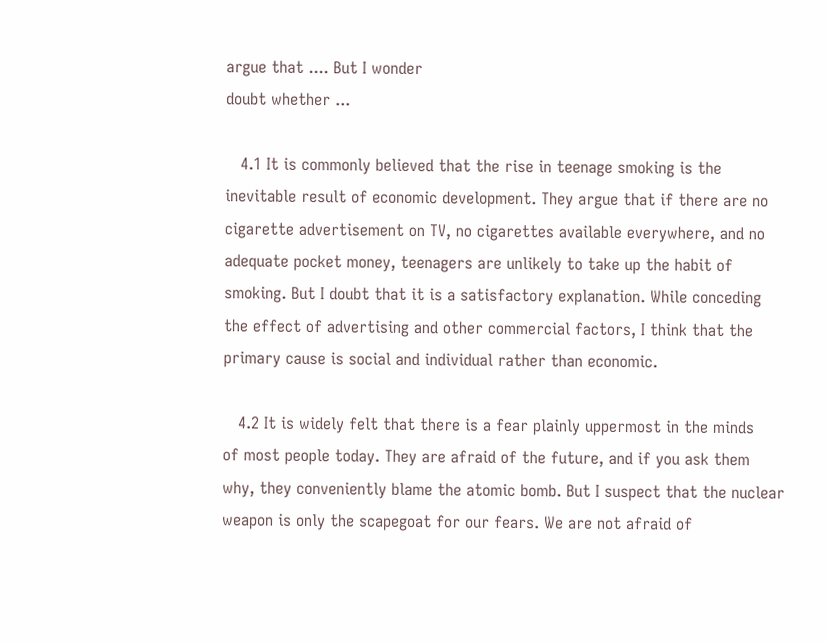argue that .... But I wonder
doubt whether ...

   4.1 It is commonly believed that the rise in teenage smoking is the
inevitable result of economic development. They argue that if there are no
cigarette advertisement on TV, no cigarettes available everywhere, and no
adequate pocket money, teenagers are unlikely to take up the habit of
smoking. But I doubt that it is a satisfactory explanation. While conceding
the effect of advertising and other commercial factors, I think that the
primary cause is social and individual rather than economic.

   4.2 It is widely felt that there is a fear plainly uppermost in the minds
of most people today. They are afraid of the future, and if you ask them
why, they conveniently blame the atomic bomb. But I suspect that the nuclear
weapon is only the scapegoat for our fears. We are not afraid of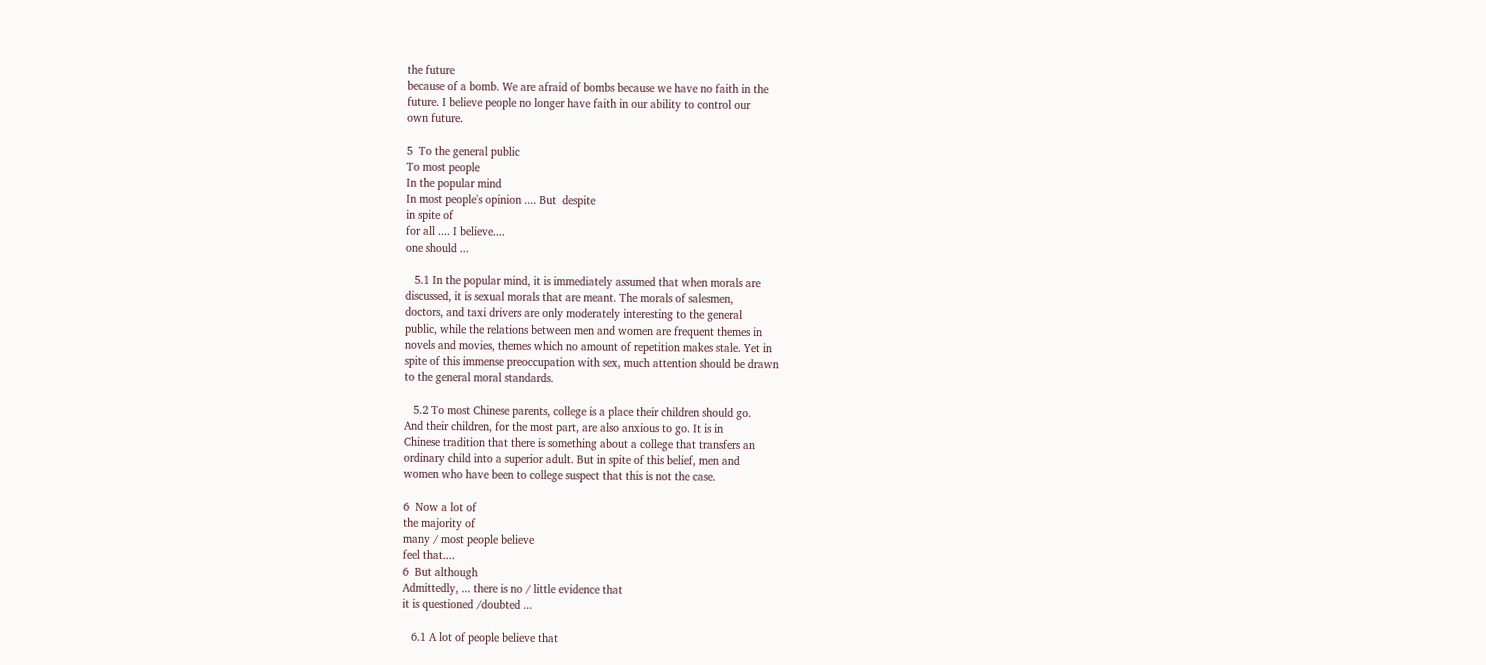the future
because of a bomb. We are afraid of bombs because we have no faith in the
future. I believe people no longer have faith in our ability to control our
own future.

5  To the general public
To most people
In the popular mind
In most people's opinion .... But  despite
in spite of
for all .... I believe....
one should ...

   5.1 In the popular mind, it is immediately assumed that when morals are
discussed, it is sexual morals that are meant. The morals of salesmen,
doctors, and taxi drivers are only moderately interesting to the general
public, while the relations between men and women are frequent themes in
novels and movies, themes which no amount of repetition makes stale. Yet in
spite of this immense preoccupation with sex, much attention should be drawn
to the general moral standards.

   5.2 To most Chinese parents, college is a place their children should go.
And their children, for the most part, are also anxious to go. It is in
Chinese tradition that there is something about a college that transfers an
ordinary child into a superior adult. But in spite of this belief, men and
women who have been to college suspect that this is not the case.

6  Now a lot of
the majority of
many / most people believe
feel that....
6  But although
Admittedly, ... there is no / little evidence that
it is questioned /doubted ...

   6.1 A lot of people believe that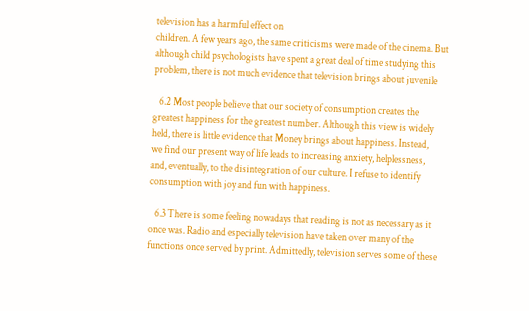television has a harmful effect on
children. A few years ago, the same criticisms were made of the cinema. But
although child psychologists have spent a great deal of time studying this
problem, there is not much evidence that television brings about juvenile

   6.2 Most people believe that our society of consumption creates the
greatest happiness for the greatest number. Although this view is widely
held, there is little evidence that Money brings about happiness. Instead,
we find our present way of life leads to increasing anxiety, helplessness,
and, eventually, to the disintegration of our culture. I refuse to identify
consumption with joy and fun with happiness.

   6.3 There is some feeling nowadays that reading is not as necessary as it
once was. Radio and especially television have taken over many of the
functions once served by print. Admittedly, television serves some of these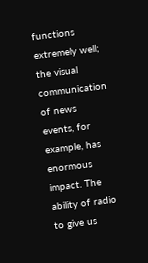functions extremely well; the visual communication of news events, for
example, has enormous impact. The ability of radio to give us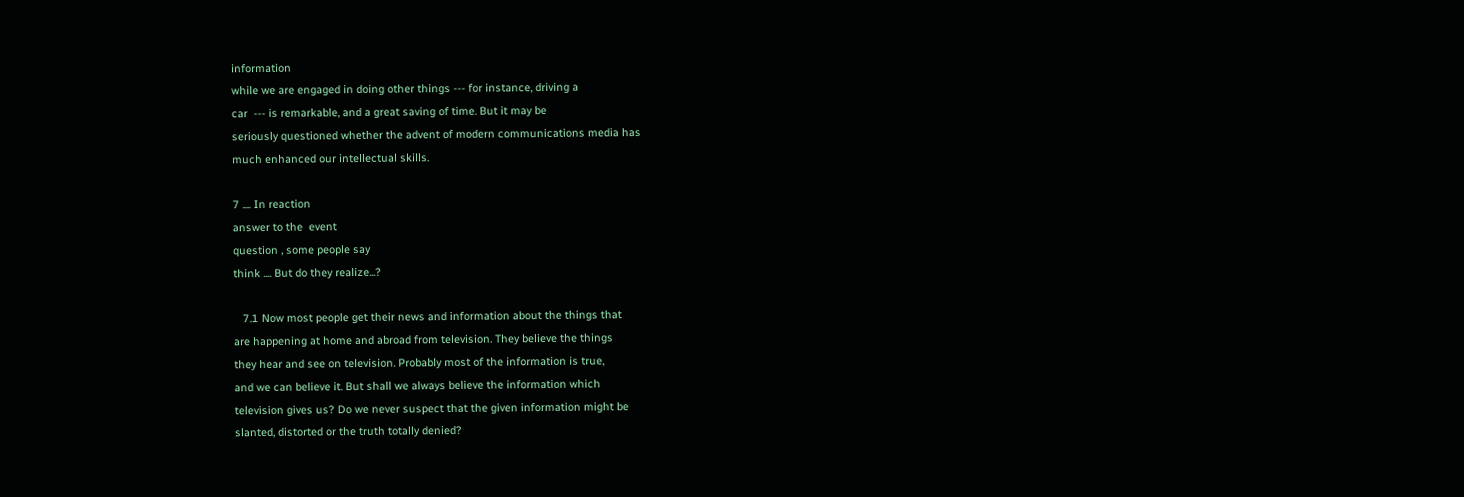information
while we are engaged in doing other things --- for instance, driving a
car  --- is remarkable, and a great saving of time. But it may be
seriously questioned whether the advent of modern communications media has
much enhanced our intellectual skills.

7 .... In reaction
answer to the  event
question , some people say
think .... But do they realize...?

   7.1 Now most people get their news and information about the things that
are happening at home and abroad from television. They believe the things
they hear and see on television. Probably most of the information is true,
and we can believe it. But shall we always believe the information which
television gives us? Do we never suspect that the given information might be
slanted, distorted or the truth totally denied?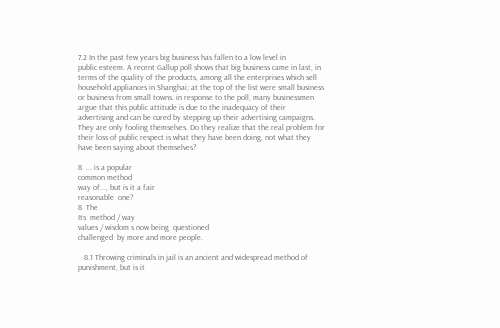7.2 In the past few years big business has fallen to a low level in
public esteem. A recent Gallup poll shows that big business came in last, in
terms of the quality of the products, among all the enterprises which sell
household appliances in Shanghai; at the top of the list were small business
or business from small towns. in response to the poll, many businessmen
argue that this public attitude is due to the inadequacy of their
advertising and can be cured by stepping up their advertising campaigns.
They are only fooling themselves. Do they realize that the real problem for
their loss of public respect is what they have been doing, not what they
have been saying about themselves?

8  ... is a popular
common method
way of..., but is it a fair
reasonable  one?
8  The
Its  method / way
values / wisdom s now being  questioned
challenged  by more and more people.

   8.1 Throwing criminals in jail is an ancient and widespread method of
punishment, but is it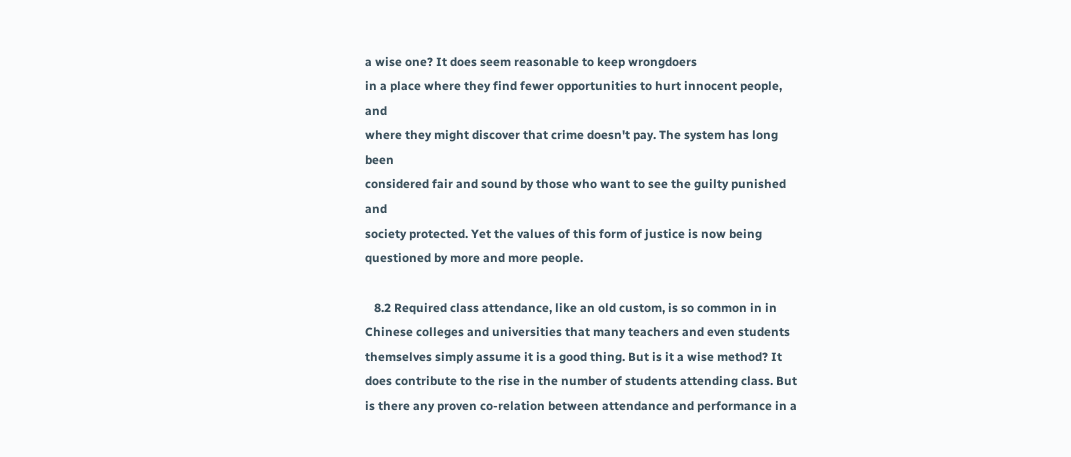a wise one? It does seem reasonable to keep wrongdoers
in a place where they find fewer opportunities to hurt innocent people, and
where they might discover that crime doesn't pay. The system has long been
considered fair and sound by those who want to see the guilty punished and
society protected. Yet the values of this form of justice is now being
questioned by more and more people.

   8.2 Required class attendance, like an old custom, is so common in in
Chinese colleges and universities that many teachers and even students
themselves simply assume it is a good thing. But is it a wise method? It
does contribute to the rise in the number of students attending class. But
is there any proven co-relation between attendance and performance in a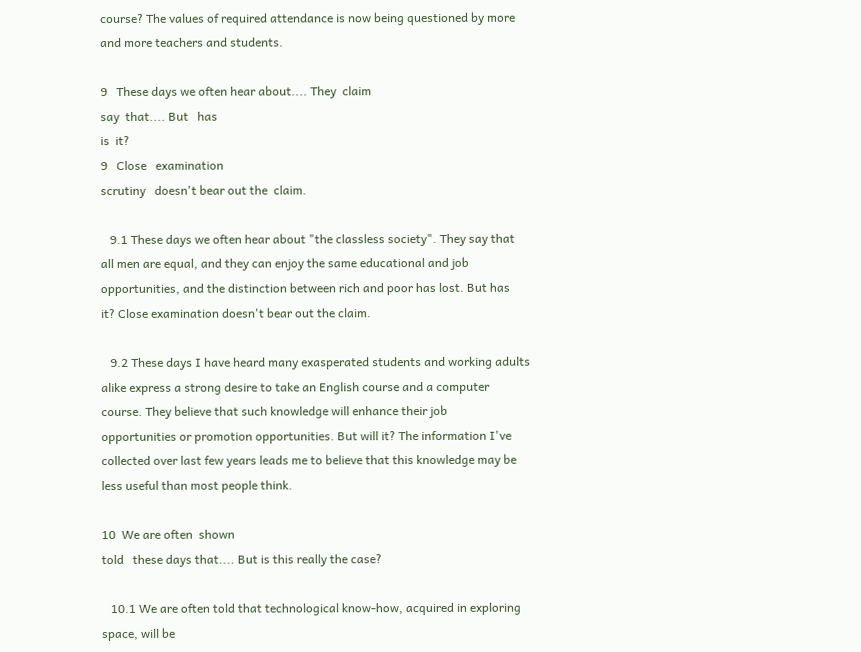course? The values of required attendance is now being questioned by more
and more teachers and students.

9   These days we often hear about.... They  claim
say  that.... But   has
is  it?
9   Close   examination
scrutiny   doesn't bear out the  claim.

   9.1 These days we often hear about "the classless society". They say that
all men are equal, and they can enjoy the same educational and job
opportunities, and the distinction between rich and poor has lost. But has
it? Close examination doesn't bear out the claim.

   9.2 These days I have heard many exasperated students and working adults
alike express a strong desire to take an English course and a computer
course. They believe that such knowledge will enhance their job
opportunities or promotion opportunities. But will it? The information I've
collected over last few years leads me to believe that this knowledge may be
less useful than most people think.

10  We are often  shown
told   these days that.... But is this really the case?

   10.1 We are often told that technological know-how, acquired in exploring
space, will be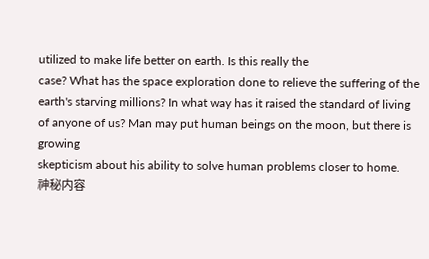utilized to make life better on earth. Is this really the
case? What has the space exploration done to relieve the suffering of the
earth's starving millions? In what way has it raised the standard of living
of anyone of us? Man may put human beings on the moon, but there is growing
skepticism about his ability to solve human problems closer to home.
神秘内容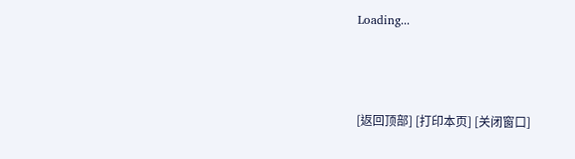Loading...



[返回顶部] [打印本页] [关闭窗口]